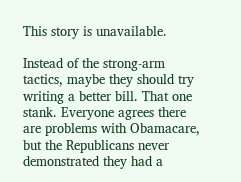This story is unavailable.

Instead of the strong-arm tactics, maybe they should try writing a better bill. That one stank. Everyone agrees there are problems with Obamacare, but the Republicans never demonstrated they had a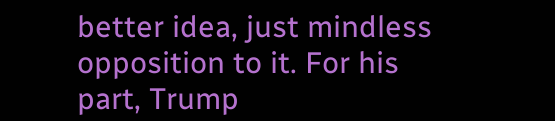better idea, just mindless opposition to it. For his part, Trump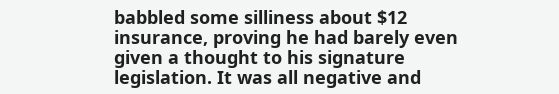babbled some silliness about $12 insurance, proving he had barely even given a thought to his signature legislation. It was all negative and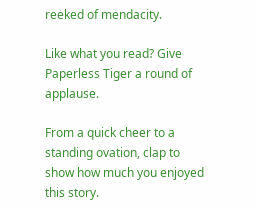reeked of mendacity.

Like what you read? Give Paperless Tiger a round of applause.

From a quick cheer to a standing ovation, clap to show how much you enjoyed this story.